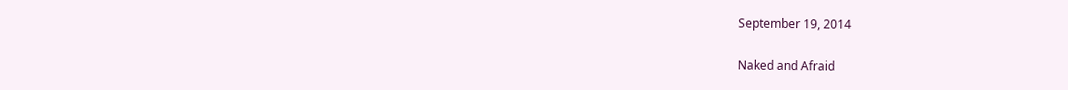September 19, 2014

Naked and Afraid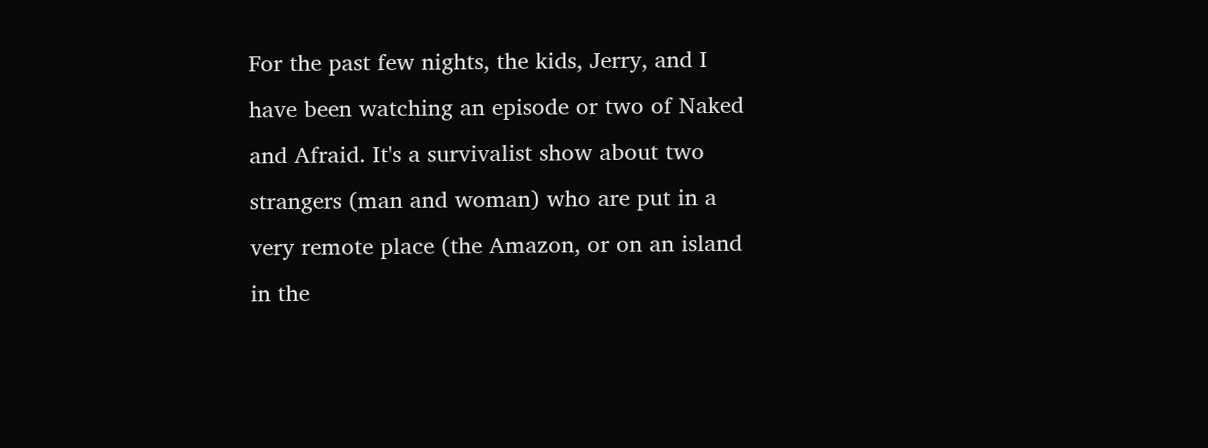For the past few nights, the kids, Jerry, and I have been watching an episode or two of Naked and Afraid. It's a survivalist show about two strangers (man and woman) who are put in a very remote place (the Amazon, or on an island in the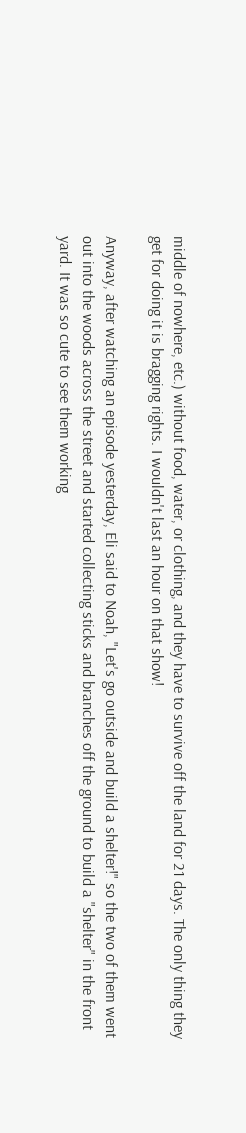middle of nowhere, etc.) without food, water, or clothing, and they have to survive off the land for 21 days. The only thing they get for doing it is bragging rights. I wouldn't last an hour on that show!

Anyway, after watching an episode yesterday, Eli said to Noah, "Let's go outside and build a shelter!" so the two of them went out into the woods across the street and started collecting sticks and branches off the ground to build a "shelter" in the front yard. It was so cute to see them working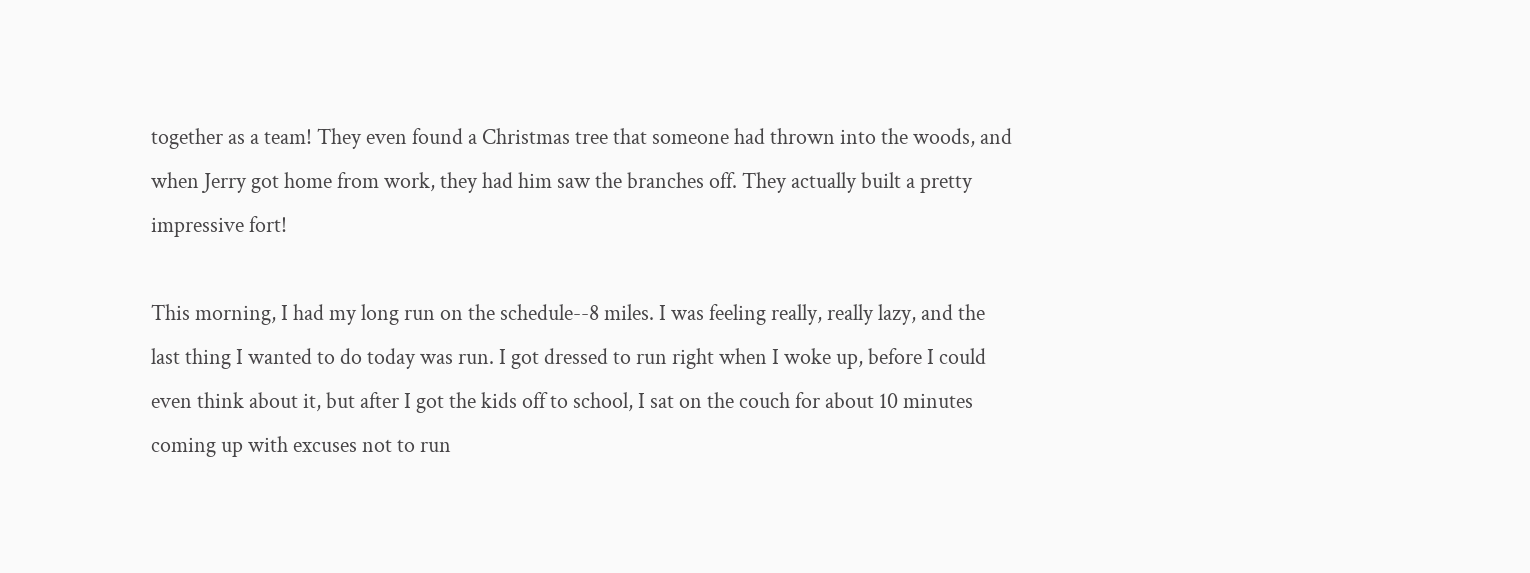together as a team! They even found a Christmas tree that someone had thrown into the woods, and when Jerry got home from work, they had him saw the branches off. They actually built a pretty impressive fort!

This morning, I had my long run on the schedule--8 miles. I was feeling really, really lazy, and the last thing I wanted to do today was run. I got dressed to run right when I woke up, before I could even think about it, but after I got the kids off to school, I sat on the couch for about 10 minutes coming up with excuses not to run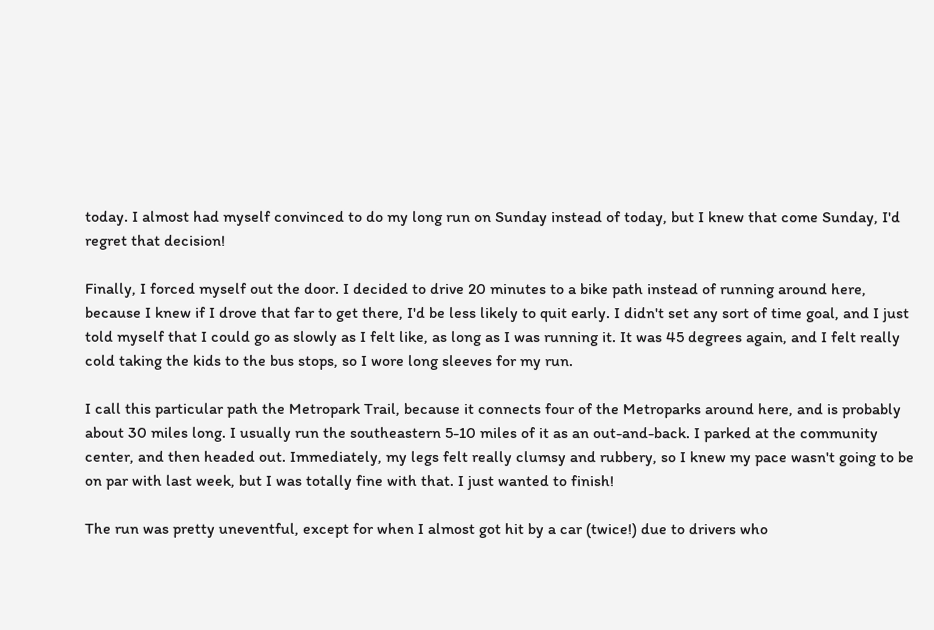today. I almost had myself convinced to do my long run on Sunday instead of today, but I knew that come Sunday, I'd regret that decision!

Finally, I forced myself out the door. I decided to drive 20 minutes to a bike path instead of running around here, because I knew if I drove that far to get there, I'd be less likely to quit early. I didn't set any sort of time goal, and I just told myself that I could go as slowly as I felt like, as long as I was running it. It was 45 degrees again, and I felt really cold taking the kids to the bus stops, so I wore long sleeves for my run.

I call this particular path the Metropark Trail, because it connects four of the Metroparks around here, and is probably about 30 miles long. I usually run the southeastern 5-10 miles of it as an out-and-back. I parked at the community center, and then headed out. Immediately, my legs felt really clumsy and rubbery, so I knew my pace wasn't going to be on par with last week, but I was totally fine with that. I just wanted to finish!

The run was pretty uneventful, except for when I almost got hit by a car (twice!) due to drivers who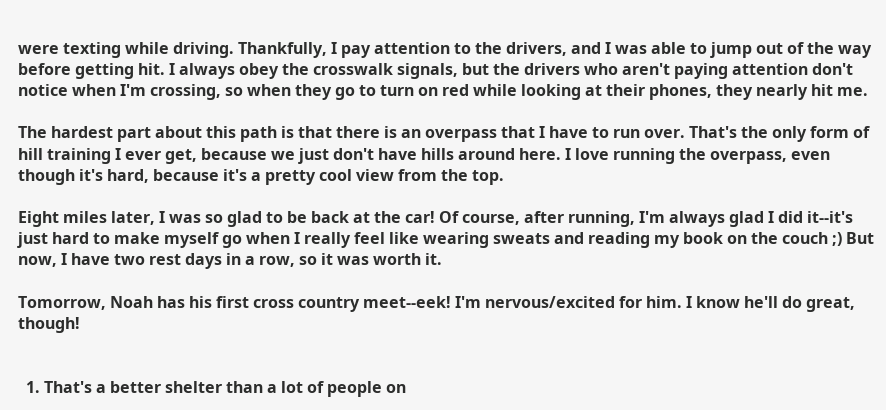were texting while driving. Thankfully, I pay attention to the drivers, and I was able to jump out of the way before getting hit. I always obey the crosswalk signals, but the drivers who aren't paying attention don't notice when I'm crossing, so when they go to turn on red while looking at their phones, they nearly hit me.

The hardest part about this path is that there is an overpass that I have to run over. That's the only form of hill training I ever get, because we just don't have hills around here. I love running the overpass, even though it's hard, because it's a pretty cool view from the top.

Eight miles later, I was so glad to be back at the car! Of course, after running, I'm always glad I did it--it's just hard to make myself go when I really feel like wearing sweats and reading my book on the couch ;) But now, I have two rest days in a row, so it was worth it.

Tomorrow, Noah has his first cross country meet--eek! I'm nervous/excited for him. I know he'll do great, though!


  1. That's a better shelter than a lot of people on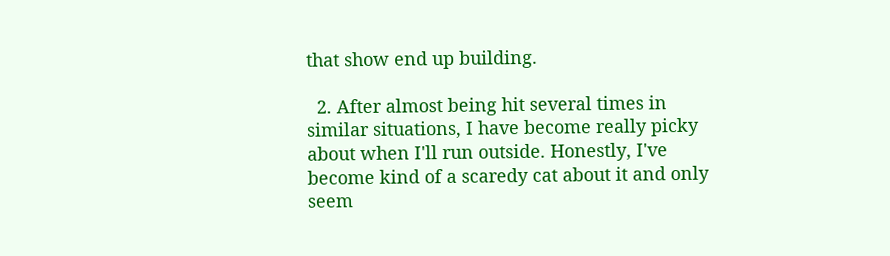that show end up building.

  2. After almost being hit several times in similar situations, I have become really picky about when I'll run outside. Honestly, I've become kind of a scaredy cat about it and only seem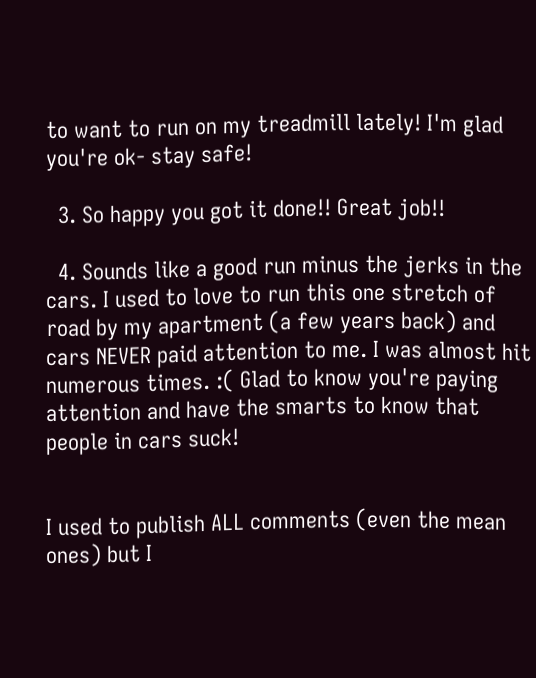to want to run on my treadmill lately! I'm glad you're ok- stay safe!

  3. So happy you got it done!! Great job!!

  4. Sounds like a good run minus the jerks in the cars. I used to love to run this one stretch of road by my apartment (a few years back) and cars NEVER paid attention to me. I was almost hit numerous times. :( Glad to know you're paying attention and have the smarts to know that people in cars suck!


I used to publish ALL comments (even the mean ones) but I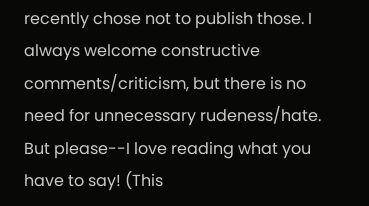recently chose not to publish those. I always welcome constructive comments/criticism, but there is no need for unnecessary rudeness/hate. But please--I love reading what you have to say! (This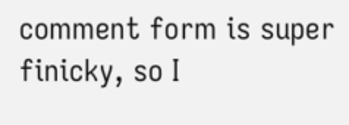comment form is super finicky, so I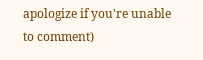apologize if you're unable to comment)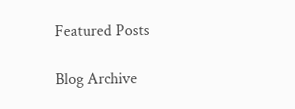Featured Posts

Blog Archive